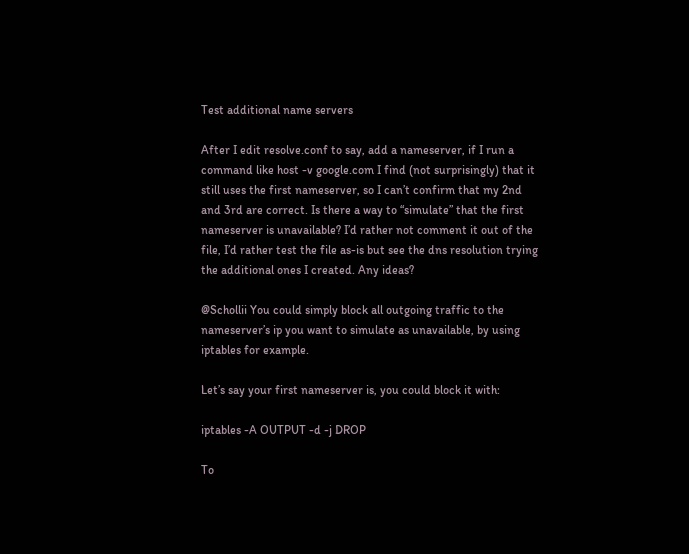Test additional name servers

After I edit resolve.conf to say, add a nameserver, if I run a command like host -v google.com I find (not surprisingly) that it still uses the first nameserver, so I can’t confirm that my 2nd and 3rd are correct. Is there a way to “simulate” that the first nameserver is unavailable? I’d rather not comment it out of the file, I’d rather test the file as-is but see the dns resolution trying the additional ones I created. Any ideas?

@Schollii You could simply block all outgoing traffic to the nameserver’s ip you want to simulate as unavailable, by using iptables for example.

Let’s say your first nameserver is, you could block it with:

iptables -A OUTPUT -d -j DROP

To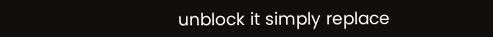unblock it simply replace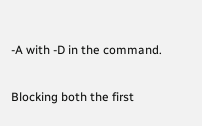-A with -D in the command.

Blocking both the first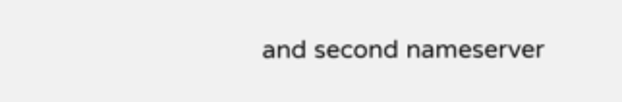and second nameserver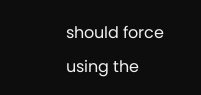should force using the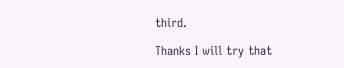third.

Thanks I will try that